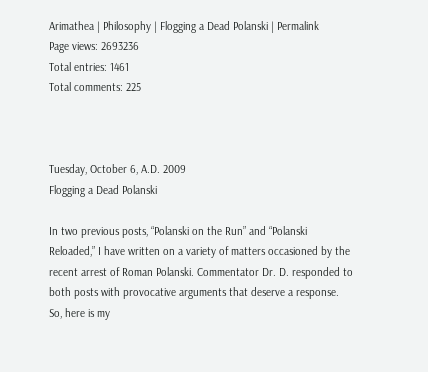Arimathea | Philosophy | Flogging a Dead Polanski | Permalink
Page views: 2693236
Total entries: 1461
Total comments: 225



Tuesday, October 6, A.D. 2009
Flogging a Dead Polanski

In two previous posts, “Polanski on the Run” and “Polanski Reloaded,” I have written on a variety of matters occasioned by the recent arrest of Roman Polanski. Commentator Dr. D. responded to both posts with provocative arguments that deserve a response. So, here is my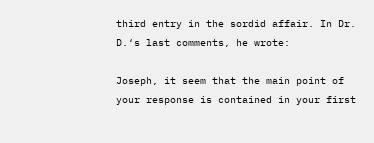third entry in the sordid affair. In Dr. D.‘s last comments, he wrote:

Joseph, it seem that the main point of your response is contained in your first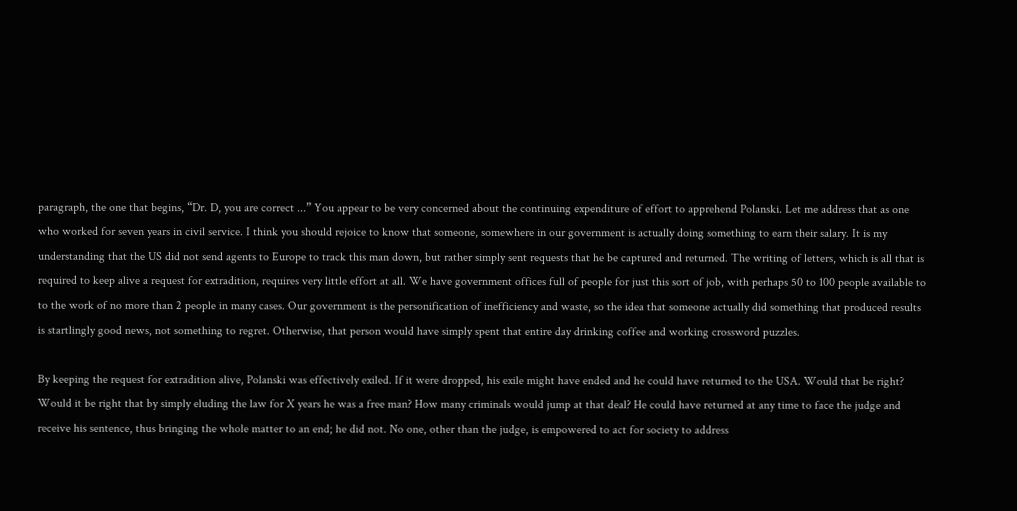paragraph, the one that begins, “Dr. D, you are correct ...” You appear to be very concerned about the continuing expenditure of effort to apprehend Polanski. Let me address that as one who worked for seven years in civil service. I think you should rejoice to know that someone, somewhere in our government is actually doing something to earn their salary. It is my understanding that the US did not send agents to Europe to track this man down, but rather simply sent requests that he be captured and returned. The writing of letters, which is all that is required to keep alive a request for extradition, requires very little effort at all. We have government offices full of people for just this sort of job, with perhaps 50 to 100 people available to to the work of no more than 2 people in many cases. Our government is the personification of inefficiency and waste, so the idea that someone actually did something that produced results is startlingly good news, not something to regret. Otherwise, that person would have simply spent that entire day drinking coffee and working crossword puzzles.

By keeping the request for extradition alive, Polanski was effectively exiled. If it were dropped, his exile might have ended and he could have returned to the USA. Would that be right? Would it be right that by simply eluding the law for X years he was a free man? How many criminals would jump at that deal? He could have returned at any time to face the judge and receive his sentence, thus bringing the whole matter to an end; he did not. No one, other than the judge, is empowered to act for society to address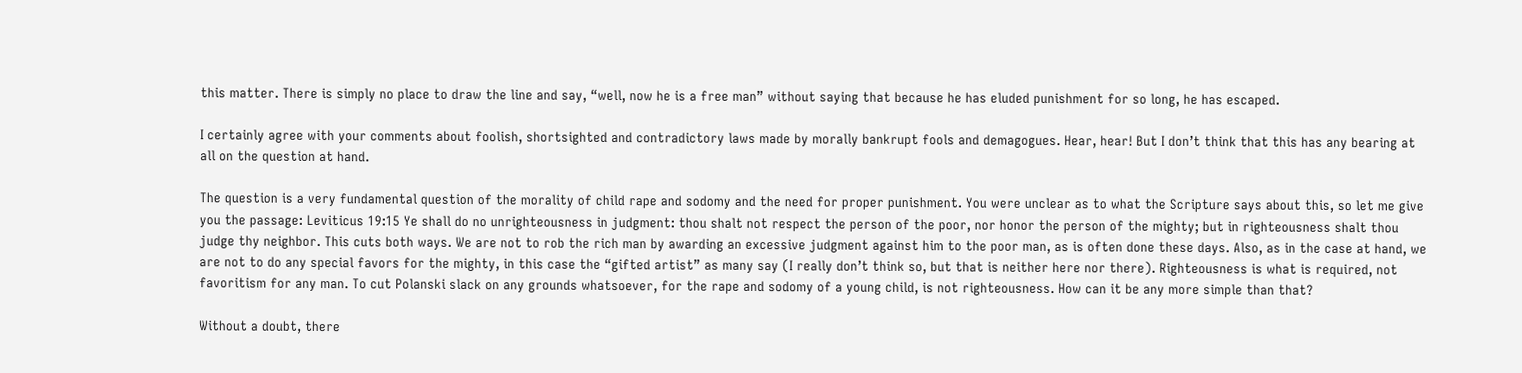this matter. There is simply no place to draw the line and say, “well, now he is a free man” without saying that because he has eluded punishment for so long, he has escaped.

I certainly agree with your comments about foolish, shortsighted and contradictory laws made by morally bankrupt fools and demagogues. Hear, hear! But I don’t think that this has any bearing at all on the question at hand.

The question is a very fundamental question of the morality of child rape and sodomy and the need for proper punishment. You were unclear as to what the Scripture says about this, so let me give you the passage: Leviticus 19:15 Ye shall do no unrighteousness in judgment: thou shalt not respect the person of the poor, nor honor the person of the mighty; but in righteousness shalt thou judge thy neighbor. This cuts both ways. We are not to rob the rich man by awarding an excessive judgment against him to the poor man, as is often done these days. Also, as in the case at hand, we are not to do any special favors for the mighty, in this case the “gifted artist” as many say (I really don’t think so, but that is neither here nor there). Righteousness is what is required, not favoritism for any man. To cut Polanski slack on any grounds whatsoever, for the rape and sodomy of a young child, is not righteousness. How can it be any more simple than that?

Without a doubt, there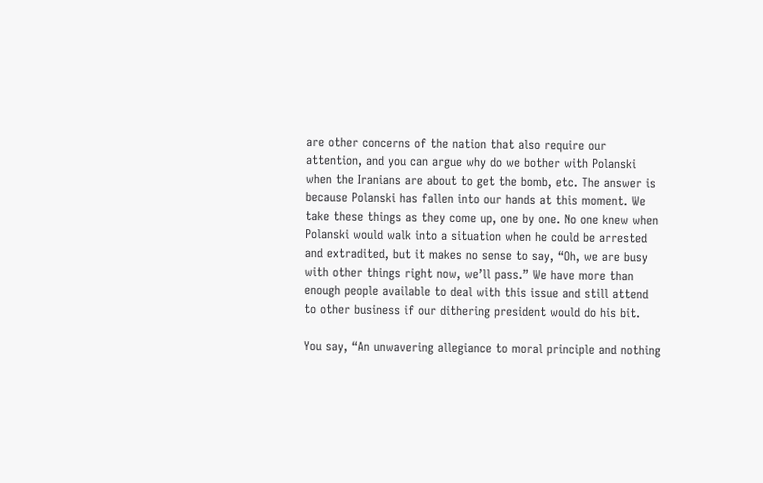are other concerns of the nation that also require our attention, and you can argue why do we bother with Polanski when the Iranians are about to get the bomb, etc. The answer is because Polanski has fallen into our hands at this moment. We take these things as they come up, one by one. No one knew when Polanski would walk into a situation when he could be arrested and extradited, but it makes no sense to say, “Oh, we are busy with other things right now, we’ll pass.” We have more than enough people available to deal with this issue and still attend to other business if our dithering president would do his bit.

You say, “An unwavering allegiance to moral principle and nothing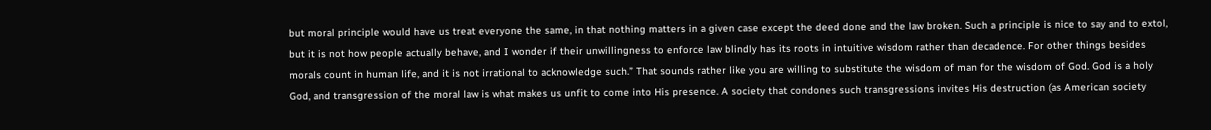but moral principle would have us treat everyone the same, in that nothing matters in a given case except the deed done and the law broken. Such a principle is nice to say and to extol, but it is not how people actually behave, and I wonder if their unwillingness to enforce law blindly has its roots in intuitive wisdom rather than decadence. For other things besides morals count in human life, and it is not irrational to acknowledge such.” That sounds rather like you are willing to substitute the wisdom of man for the wisdom of God. God is a holy God, and transgression of the moral law is what makes us unfit to come into His presence. A society that condones such transgressions invites His destruction (as American society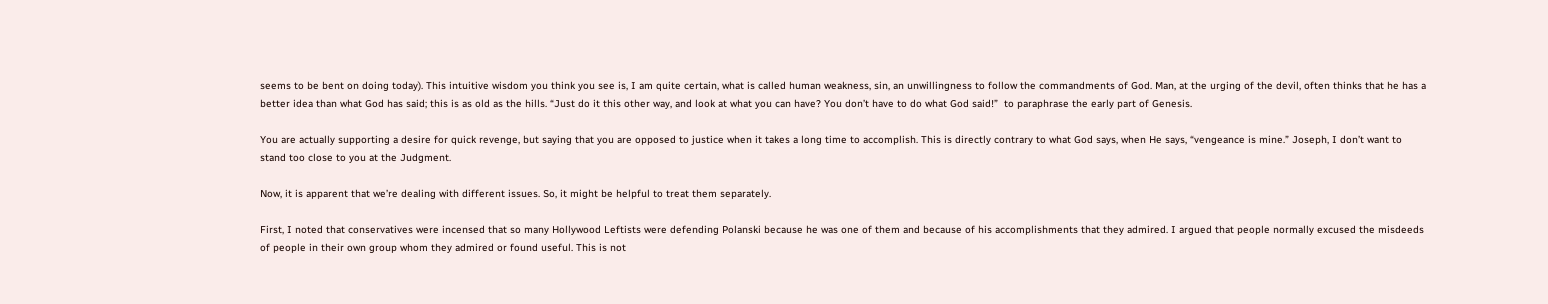seems to be bent on doing today). This intuitive wisdom you think you see is, I am quite certain, what is called human weakness, sin, an unwillingness to follow the commandments of God. Man, at the urging of the devil, often thinks that he has a better idea than what God has said; this is as old as the hills. “Just do it this other way, and look at what you can have? You don’t have to do what God said!”  to paraphrase the early part of Genesis.

You are actually supporting a desire for quick revenge, but saying that you are opposed to justice when it takes a long time to accomplish. This is directly contrary to what God says, when He says, “vengeance is mine.” Joseph, I don’t want to stand too close to you at the Judgment.

Now, it is apparent that we’re dealing with different issues. So, it might be helpful to treat them separately.

First, I noted that conservatives were incensed that so many Hollywood Leftists were defending Polanski because he was one of them and because of his accomplishments that they admired. I argued that people normally excused the misdeeds of people in their own group whom they admired or found useful. This is not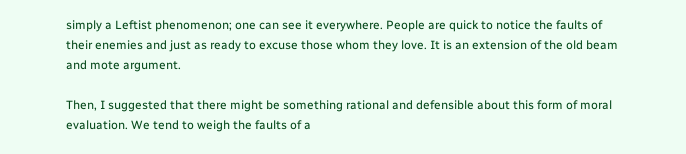simply a Leftist phenomenon; one can see it everywhere. People are quick to notice the faults of their enemies and just as ready to excuse those whom they love. It is an extension of the old beam and mote argument.

Then, I suggested that there might be something rational and defensible about this form of moral evaluation. We tend to weigh the faults of a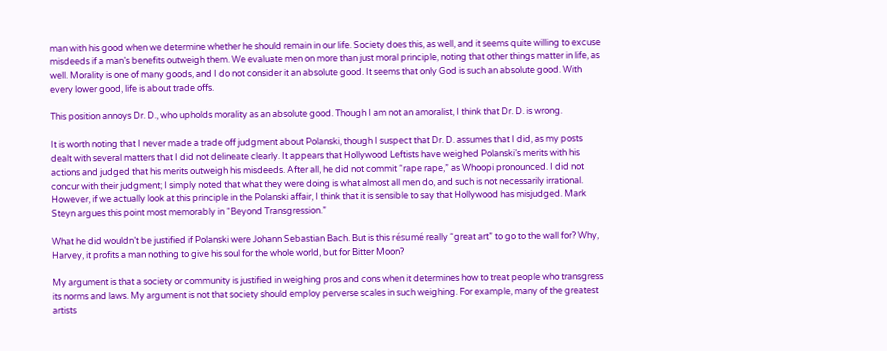man with his good when we determine whether he should remain in our life. Society does this, as well, and it seems quite willing to excuse misdeeds if a man’s benefits outweigh them. We evaluate men on more than just moral principle, noting that other things matter in life, as well. Morality is one of many goods, and I do not consider it an absolute good. It seems that only God is such an absolute good. With every lower good, life is about trade offs.

This position annoys Dr. D., who upholds morality as an absolute good. Though I am not an amoralist, I think that Dr. D. is wrong.

It is worth noting that I never made a trade off judgment about Polanski, though I suspect that Dr. D. assumes that I did, as my posts dealt with several matters that I did not delineate clearly. It appears that Hollywood Leftists have weighed Polanski’s merits with his actions and judged that his merits outweigh his misdeeds. After all, he did not commit “rape rape,” as Whoopi pronounced. I did not concur with their judgment; I simply noted that what they were doing is what almost all men do, and such is not necessarily irrational. However, if we actually look at this principle in the Polanski affair, I think that it is sensible to say that Hollywood has misjudged. Mark Steyn argues this point most memorably in “Beyond Transgression.”

What he did wouldn’t be justified if Polanski were Johann Sebastian Bach. But is this résumé really “great art” to go to the wall for? Why, Harvey, it profits a man nothing to give his soul for the whole world, but for Bitter Moon?

My argument is that a society or community is justified in weighing pros and cons when it determines how to treat people who transgress its norms and laws. My argument is not that society should employ perverse scales in such weighing. For example, many of the greatest artists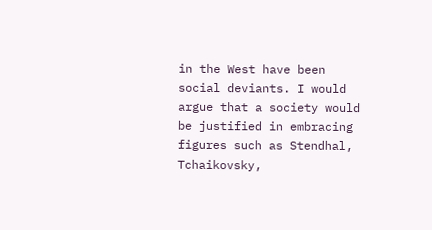in the West have been social deviants. I would argue that a society would be justified in embracing figures such as Stendhal, Tchaikovsky,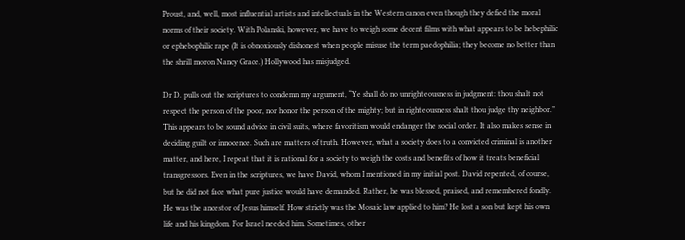Proust, and, well, most influential artists and intellectuals in the Western canon even though they defied the moral norms of their society. With Polanski, however, we have to weigh some decent films with what appears to be hebephilic or ephebophilic rape (It is obnoxiously dishonest when people misuse the term paedophilia; they become no better than the shrill moron Nancy Grace.) Hollywood has misjudged.

Dr D. pulls out the scriptures to condemn my argument, “Ye shall do no unrighteousness in judgment: thou shalt not respect the person of the poor, nor honor the person of the mighty; but in righteousness shalt thou judge thy neighbor.” This appears to be sound advice in civil suits, where favoritism would endanger the social order. It also makes sense in deciding guilt or innocence. Such are matters of truth. However, what a society does to a convicted criminal is another matter, and here, I repeat that it is rational for a society to weigh the costs and benefits of how it treats beneficial transgressors. Even in the scriptures, we have David, whom I mentioned in my initial post. David repented, of course, but he did not face what pure justice would have demanded. Rather, he was blessed, praised, and remembered fondly. He was the ancestor of Jesus himself. How strictly was the Mosaic law applied to him? He lost a son but kept his own life and his kingdom. For Israel needed him. Sometimes, other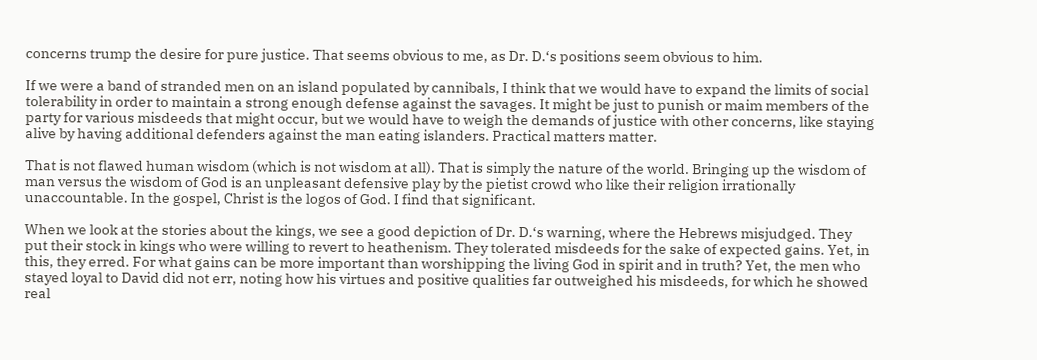concerns trump the desire for pure justice. That seems obvious to me, as Dr. D.‘s positions seem obvious to him.

If we were a band of stranded men on an island populated by cannibals, I think that we would have to expand the limits of social tolerability in order to maintain a strong enough defense against the savages. It might be just to punish or maim members of the party for various misdeeds that might occur, but we would have to weigh the demands of justice with other concerns, like staying alive by having additional defenders against the man eating islanders. Practical matters matter.

That is not flawed human wisdom (which is not wisdom at all). That is simply the nature of the world. Bringing up the wisdom of man versus the wisdom of God is an unpleasant defensive play by the pietist crowd who like their religion irrationally unaccountable. In the gospel, Christ is the logos of God. I find that significant.

When we look at the stories about the kings, we see a good depiction of Dr. D.‘s warning, where the Hebrews misjudged. They put their stock in kings who were willing to revert to heathenism. They tolerated misdeeds for the sake of expected gains. Yet, in this, they erred. For what gains can be more important than worshipping the living God in spirit and in truth? Yet, the men who stayed loyal to David did not err, noting how his virtues and positive qualities far outweighed his misdeeds, for which he showed real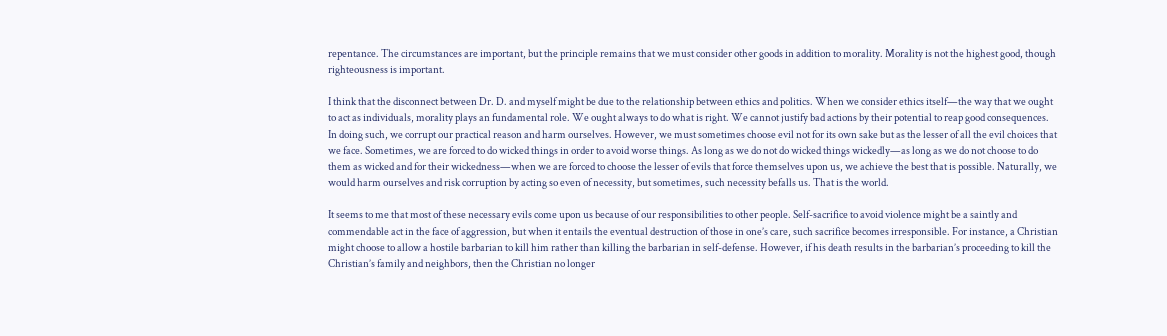repentance. The circumstances are important, but the principle remains that we must consider other goods in addition to morality. Morality is not the highest good, though righteousness is important.

I think that the disconnect between Dr. D. and myself might be due to the relationship between ethics and politics. When we consider ethics itself—the way that we ought to act as individuals, morality plays an fundamental role. We ought always to do what is right. We cannot justify bad actions by their potential to reap good consequences. In doing such, we corrupt our practical reason and harm ourselves. However, we must sometimes choose evil not for its own sake but as the lesser of all the evil choices that we face. Sometimes, we are forced to do wicked things in order to avoid worse things. As long as we do not do wicked things wickedly—as long as we do not choose to do them as wicked and for their wickedness—when we are forced to choose the lesser of evils that force themselves upon us, we achieve the best that is possible. Naturally, we would harm ourselves and risk corruption by acting so even of necessity, but sometimes, such necessity befalls us. That is the world.

It seems to me that most of these necessary evils come upon us because of our responsibilities to other people. Self-sacrifice to avoid violence might be a saintly and commendable act in the face of aggression, but when it entails the eventual destruction of those in one’s care, such sacrifice becomes irresponsible. For instance, a Christian might choose to allow a hostile barbarian to kill him rather than killing the barbarian in self-defense. However, if his death results in the barbarian’s proceeding to kill the Christian’s family and neighbors, then the Christian no longer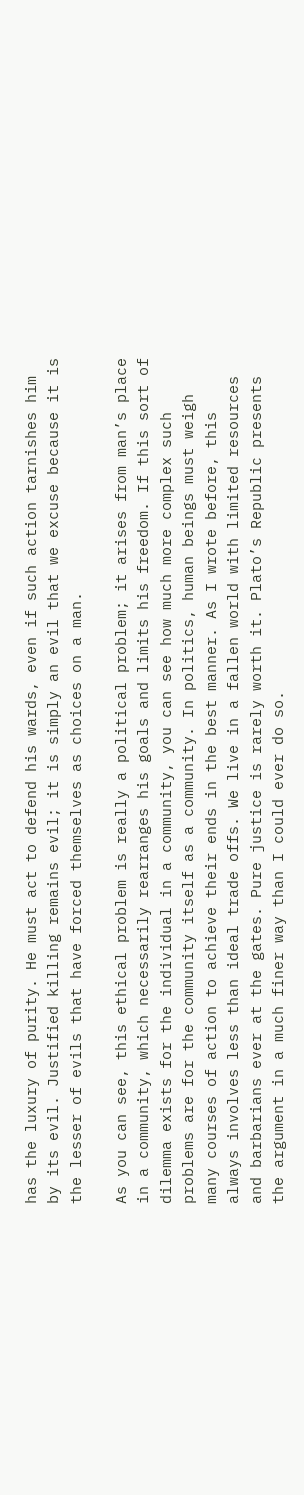has the luxury of purity. He must act to defend his wards, even if such action tarnishes him by its evil. Justified killing remains evil; it is simply an evil that we excuse because it is the lesser of evils that have forced themselves as choices on a man.

As you can see, this ethical problem is really a political problem; it arises from man’s place in a community, which necessarily rearranges his goals and limits his freedom. If this sort of dilemma exists for the individual in a community, you can see how much more complex such problems are for the community itself as a community. In politics, human beings must weigh many courses of action to achieve their ends in the best manner. As I wrote before, this always involves less than ideal trade offs. We live in a fallen world with limited resources and barbarians ever at the gates. Pure justice is rarely worth it. Plato’s Republic presents the argument in a much finer way than I could ever do so.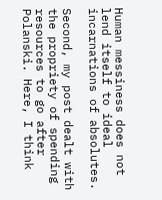Human messiness does not lend itself to ideal incarnations of absolutes.

Second, my post dealt with the propriety of spending resources to go after Polanski. Here, I think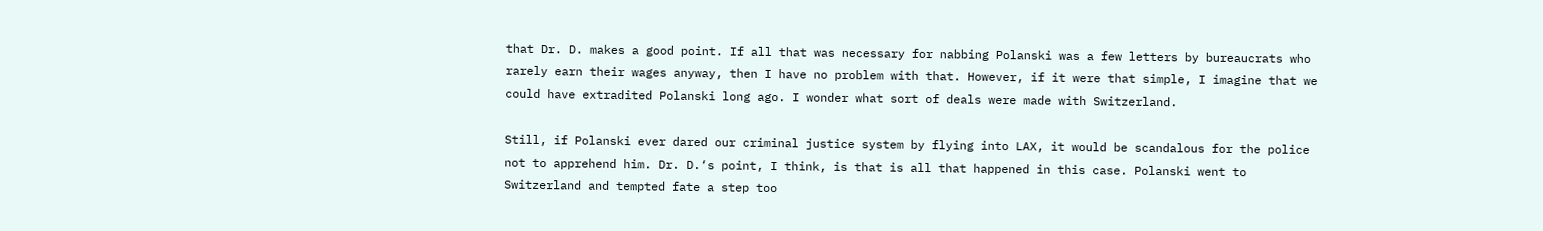that Dr. D. makes a good point. If all that was necessary for nabbing Polanski was a few letters by bureaucrats who rarely earn their wages anyway, then I have no problem with that. However, if it were that simple, I imagine that we could have extradited Polanski long ago. I wonder what sort of deals were made with Switzerland.

Still, if Polanski ever dared our criminal justice system by flying into LAX, it would be scandalous for the police not to apprehend him. Dr. D.‘s point, I think, is that is all that happened in this case. Polanski went to Switzerland and tempted fate a step too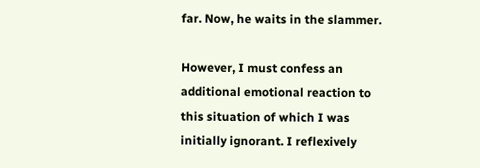far. Now, he waits in the slammer.

However, I must confess an additional emotional reaction to this situation of which I was initially ignorant. I reflexively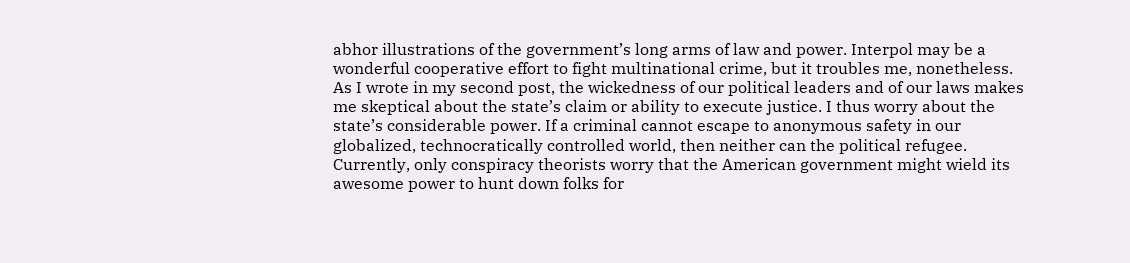abhor illustrations of the government’s long arms of law and power. Interpol may be a wonderful cooperative effort to fight multinational crime, but it troubles me, nonetheless. As I wrote in my second post, the wickedness of our political leaders and of our laws makes me skeptical about the state’s claim or ability to execute justice. I thus worry about the state’s considerable power. If a criminal cannot escape to anonymous safety in our globalized, technocratically controlled world, then neither can the political refugee. Currently, only conspiracy theorists worry that the American government might wield its awesome power to hunt down folks for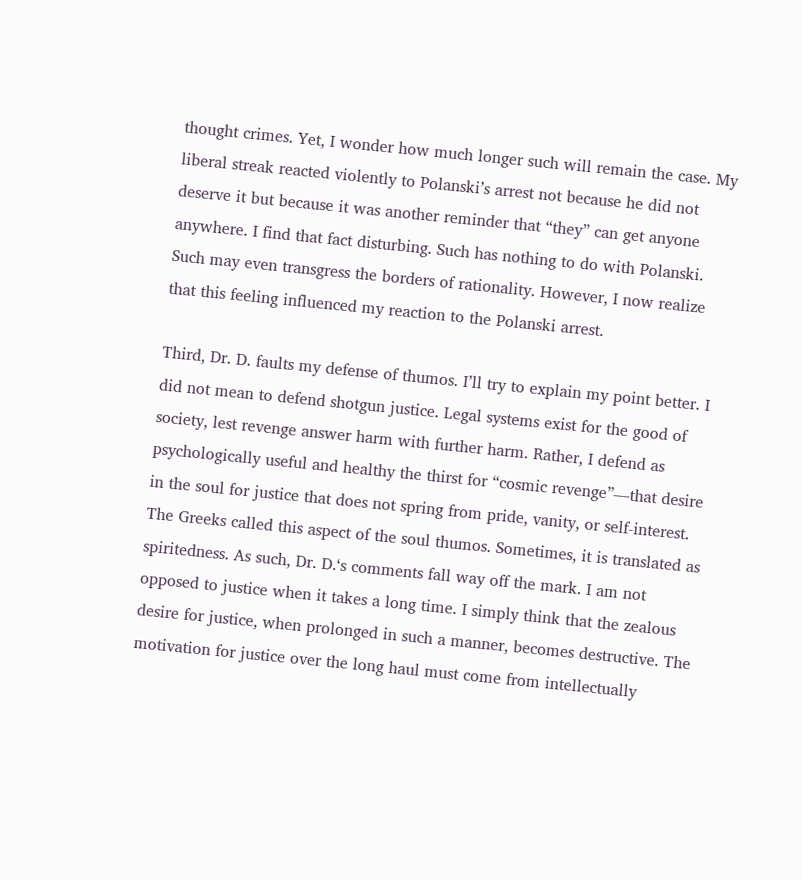thought crimes. Yet, I wonder how much longer such will remain the case. My liberal streak reacted violently to Polanski’s arrest not because he did not deserve it but because it was another reminder that “they” can get anyone anywhere. I find that fact disturbing. Such has nothing to do with Polanski. Such may even transgress the borders of rationality. However, I now realize that this feeling influenced my reaction to the Polanski arrest.

Third, Dr. D. faults my defense of thumos. I’ll try to explain my point better. I did not mean to defend shotgun justice. Legal systems exist for the good of society, lest revenge answer harm with further harm. Rather, I defend as psychologically useful and healthy the thirst for “cosmic revenge”—that desire in the soul for justice that does not spring from pride, vanity, or self-interest. The Greeks called this aspect of the soul thumos. Sometimes, it is translated as spiritedness. As such, Dr. D.‘s comments fall way off the mark. I am not opposed to justice when it takes a long time. I simply think that the zealous desire for justice, when prolonged in such a manner, becomes destructive. The motivation for justice over the long haul must come from intellectually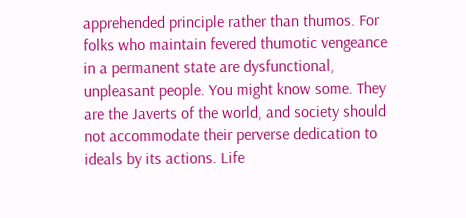apprehended principle rather than thumos. For folks who maintain fevered thumotic vengeance in a permanent state are dysfunctional, unpleasant people. You might know some. They are the Javerts of the world, and society should not accommodate their perverse dedication to ideals by its actions. Life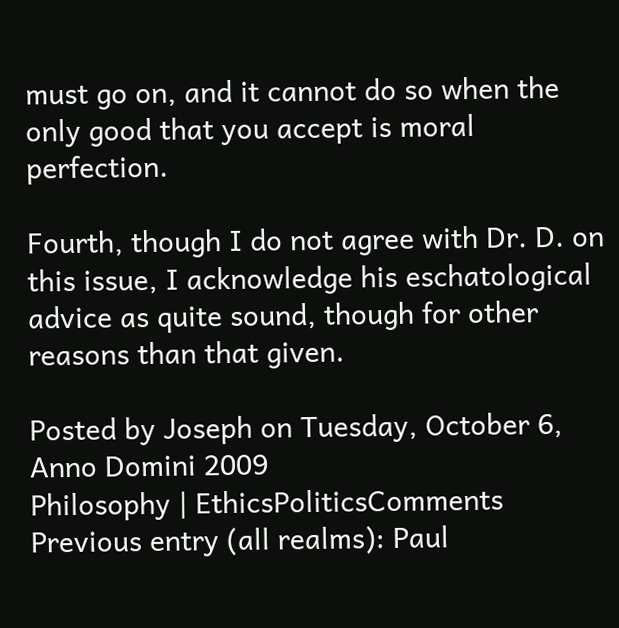must go on, and it cannot do so when the only good that you accept is moral perfection.

Fourth, though I do not agree with Dr. D. on this issue, I acknowledge his eschatological advice as quite sound, though for other reasons than that given.

Posted by Joseph on Tuesday, October 6, Anno Domini 2009
Philosophy | EthicsPoliticsComments
Previous entry (all realms): Paul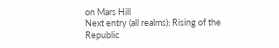on Mars Hill
Next entry (all realms): Rising of the Republic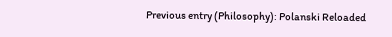Previous entry (Philosophy): Polanski Reloaded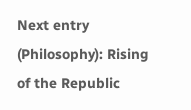Next entry (Philosophy): Rising of the Republic